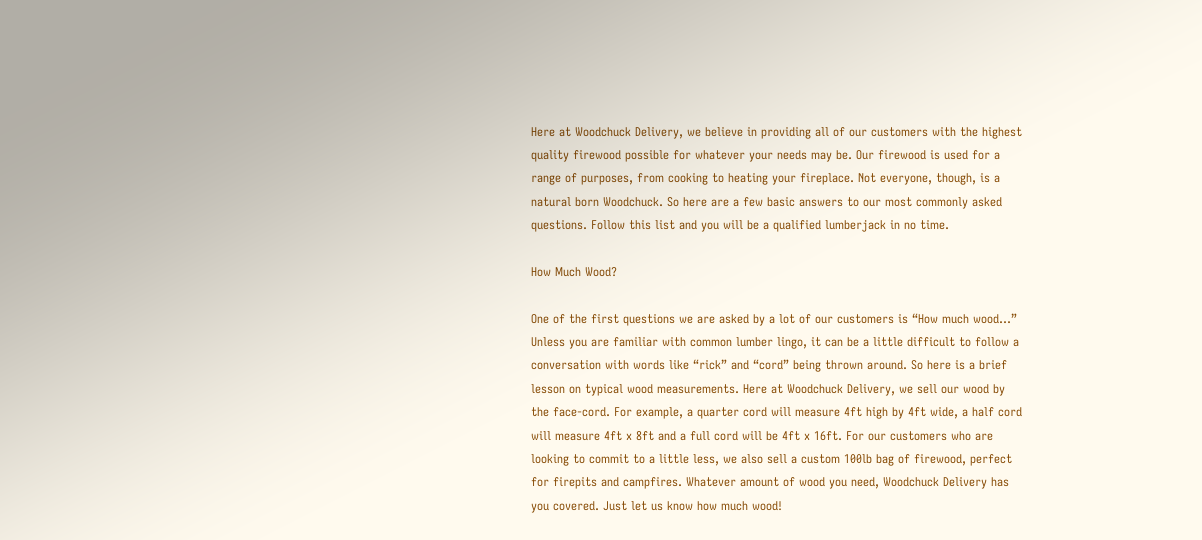Here at Woodchuck Delivery, we believe in providing all of our customers with the highest quality firewood possible for whatever your needs may be. Our firewood is used for a range of purposes, from cooking to heating your fireplace. Not everyone, though, is a natural born Woodchuck. So here are a few basic answers to our most commonly asked questions. Follow this list and you will be a qualified lumberjack in no time.

How Much Wood?

One of the first questions we are asked by a lot of our customers is “How much wood…” Unless you are familiar with common lumber lingo, it can be a little difficult to follow a conversation with words like “rick” and “cord” being thrown around. So here is a brief lesson on typical wood measurements. Here at Woodchuck Delivery, we sell our wood by the face-cord. For example, a quarter cord will measure 4ft high by 4ft wide, a half cord will measure 4ft x 8ft and a full cord will be 4ft x 16ft. For our customers who are looking to commit to a little less, we also sell a custom 100lb bag of firewood, perfect for firepits and campfires. Whatever amount of wood you need, Woodchuck Delivery has you covered. Just let us know how much wood!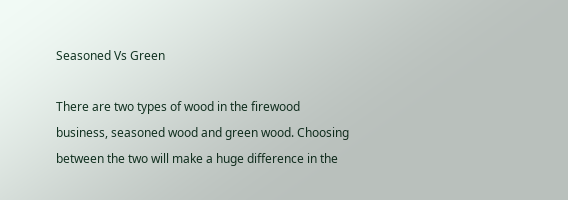Seasoned Vs Green

There are two types of wood in the firewood business, seasoned wood and green wood. Choosing between the two will make a huge difference in the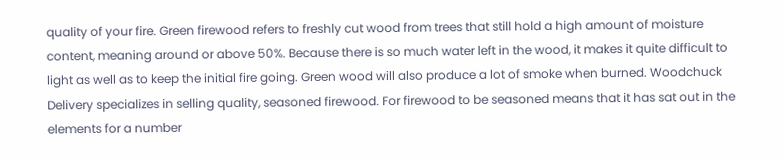quality of your fire. Green firewood refers to freshly cut wood from trees that still hold a high amount of moisture content, meaning around or above 50%. Because there is so much water left in the wood, it makes it quite difficult to light as well as to keep the initial fire going. Green wood will also produce a lot of smoke when burned. Woodchuck Delivery specializes in selling quality, seasoned firewood. For firewood to be seasoned means that it has sat out in the elements for a number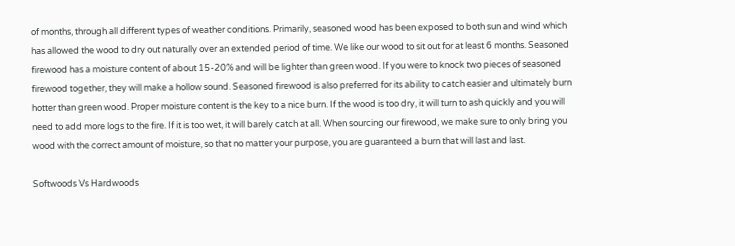of months, through all different types of weather conditions. Primarily, seasoned wood has been exposed to both sun and wind which has allowed the wood to dry out naturally over an extended period of time. We like our wood to sit out for at least 6 months. Seasoned firewood has a moisture content of about 15-20% and will be lighter than green wood. If you were to knock two pieces of seasoned firewood together, they will make a hollow sound. Seasoned firewood is also preferred for its ability to catch easier and ultimately burn hotter than green wood. Proper moisture content is the key to a nice burn. If the wood is too dry, it will turn to ash quickly and you will need to add more logs to the fire. If it is too wet, it will barely catch at all. When sourcing our firewood, we make sure to only bring you wood with the correct amount of moisture, so that no matter your purpose, you are guaranteed a burn that will last and last.

Softwoods Vs Hardwoods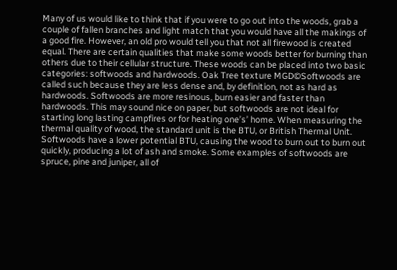Many of us would like to think that if you were to go out into the woods, grab a couple of fallen branches and light match that you would have all the makings of a good fire. However, an old pro would tell you that not all firewood is created equal. There are certain qualities that make some woods better for burning than others due to their cellular structure. These woods can be placed into two basic categories: softwoods and hardwoods. Oak Tree texture MGD©Softwoods are called such because they are less dense and, by definition, not as hard as hardwoods. Softwoods are more resinous, burn easier and faster than hardwoods. This may sound nice on paper, but softwoods are not ideal for starting long lasting campfires or for heating one’s’ home. When measuring the thermal quality of wood, the standard unit is the BTU, or British Thermal Unit. Softwoods have a lower potential BTU, causing the wood to burn out to burn out quickly, producing a lot of ash and smoke. Some examples of softwoods are spruce, pine and juniper, all of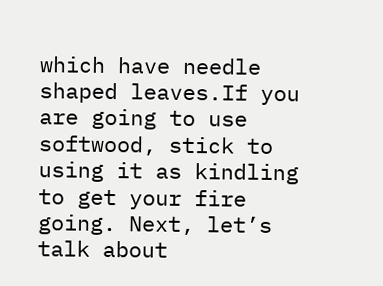which have needle shaped leaves.If you are going to use softwood, stick to using it as kindling to get your fire going. Next, let’s talk about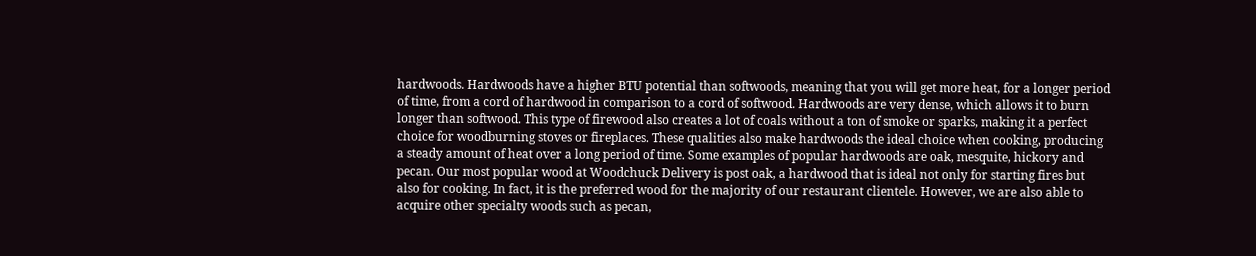hardwoods. Hardwoods have a higher BTU potential than softwoods, meaning that you will get more heat, for a longer period of time, from a cord of hardwood in comparison to a cord of softwood. Hardwoods are very dense, which allows it to burn longer than softwood. This type of firewood also creates a lot of coals without a ton of smoke or sparks, making it a perfect choice for woodburning stoves or fireplaces. These qualities also make hardwoods the ideal choice when cooking, producing a steady amount of heat over a long period of time. Some examples of popular hardwoods are oak, mesquite, hickory and pecan. Our most popular wood at Woodchuck Delivery is post oak, a hardwood that is ideal not only for starting fires but also for cooking. In fact, it is the preferred wood for the majority of our restaurant clientele. However, we are also able to acquire other specialty woods such as pecan,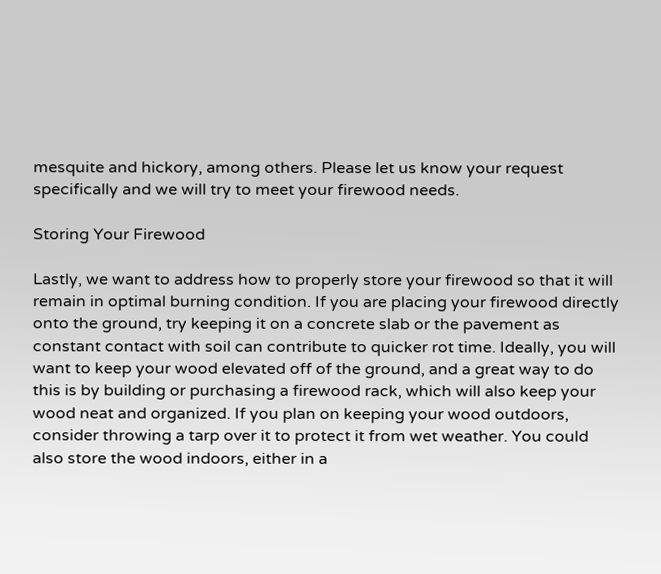mesquite and hickory, among others. Please let us know your request specifically and we will try to meet your firewood needs.

Storing Your Firewood

Lastly, we want to address how to properly store your firewood so that it will remain in optimal burning condition. If you are placing your firewood directly onto the ground, try keeping it on a concrete slab or the pavement as constant contact with soil can contribute to quicker rot time. Ideally, you will want to keep your wood elevated off of the ground, and a great way to do this is by building or purchasing a firewood rack, which will also keep your wood neat and organized. If you plan on keeping your wood outdoors, consider throwing a tarp over it to protect it from wet weather. You could also store the wood indoors, either in a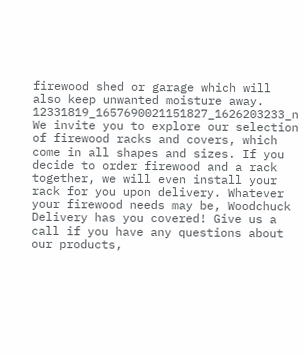firewood shed or garage which will also keep unwanted moisture away. 12331819_1657690021151827_1626203233_n We invite you to explore our selection of firewood racks and covers, which come in all shapes and sizes. If you decide to order firewood and a rack together, we will even install your rack for you upon delivery. Whatever your firewood needs may be, Woodchuck Delivery has you covered! Give us a call if you have any questions about our products,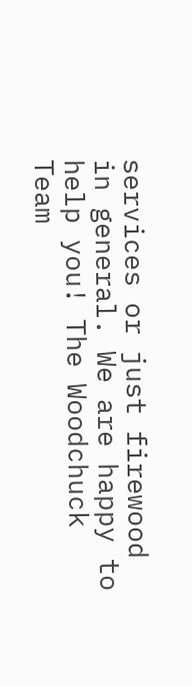services or just firewood in general. We are happy to help you! The Woodchuck Team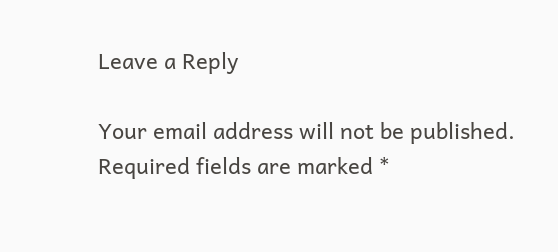Leave a Reply

Your email address will not be published. Required fields are marked *